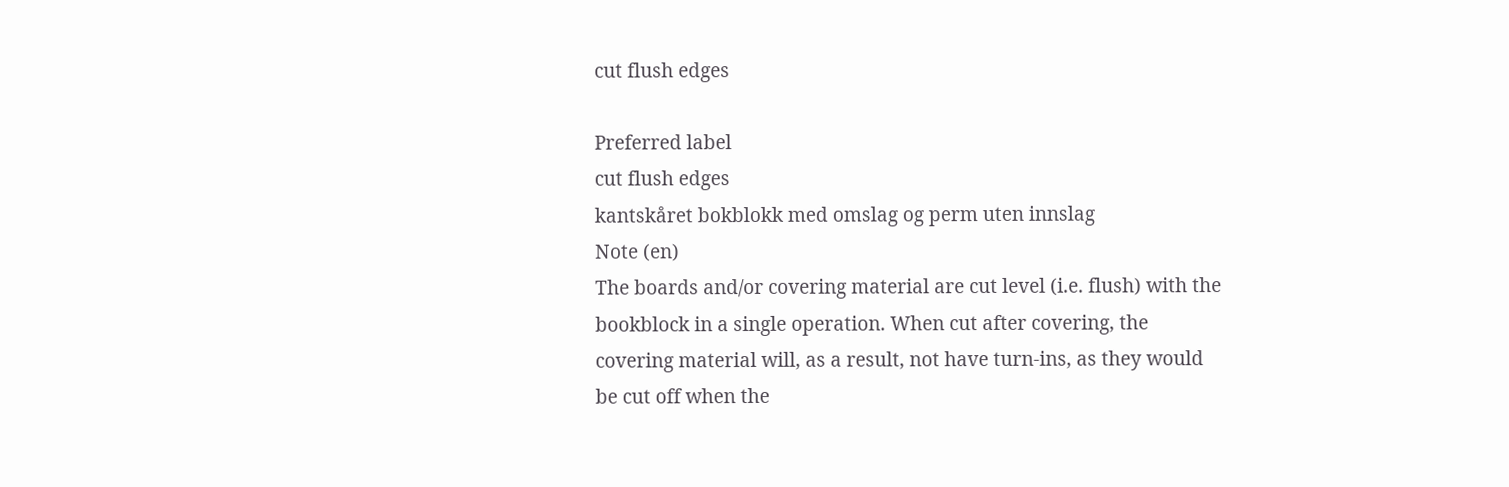cut flush edges

Preferred label
cut flush edges
kantskåret bokblokk med omslag og perm uten innslag
Note (en)
The boards and/or covering material are cut level (i.e. flush) with the bookblock in a single operation. When cut after covering, the covering material will, as a result, not have turn-ins, as they would be cut off when the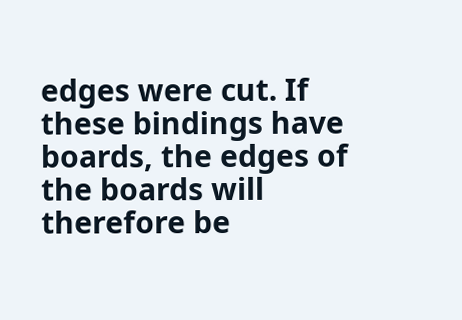edges were cut. If these bindings have boards, the edges of the boards will therefore be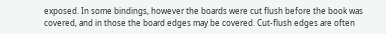exposed. In some bindings, however the boards were cut flush before the book was covered, and in those the board edges may be covered. Cut-flush edges are often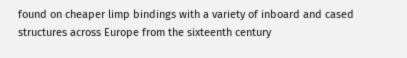found on cheaper limp bindings with a variety of inboard and cased structures across Europe from the sixteenth century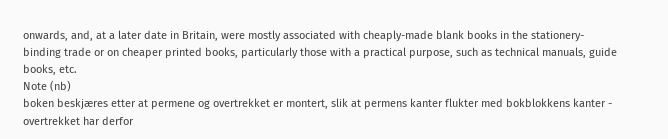onwards, and, at a later date in Britain, were mostly associated with cheaply-made blank books in the stationery-binding trade or on cheaper printed books, particularly those with a practical purpose, such as technical manuals, guide books, etc.
Note (nb)
boken beskjæres etter at permene og overtrekket er montert, slik at permens kanter flukter med bokblokkens kanter - overtrekket har derfor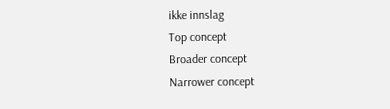ikke innslag
Top concept
Broader concept
Narrower concept